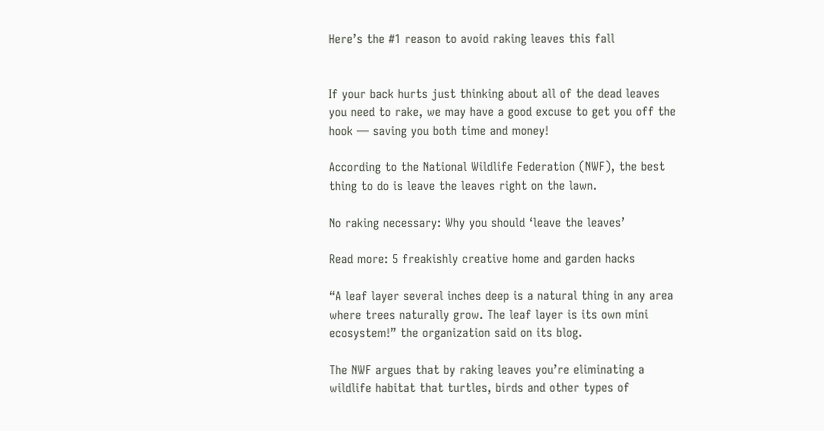Here’s the #1 reason to avoid raking leaves this fall


If your back hurts just thinking about all of the dead leaves you need to rake, we may have a good excuse to get you off the hook — saving you both time and money!

According to the National Wildlife Federation (NWF), the best thing to do is leave the leaves right on the lawn.

No raking necessary: Why you should ‘leave the leaves’

Read more: 5 freakishly creative home and garden hacks

“A leaf layer several inches deep is a natural thing in any area where trees naturally grow. The leaf layer is its own mini ecosystem!” the organization said on its blog.

The NWF argues that by raking leaves you’re eliminating a wildlife habitat that turtles, birds and other types of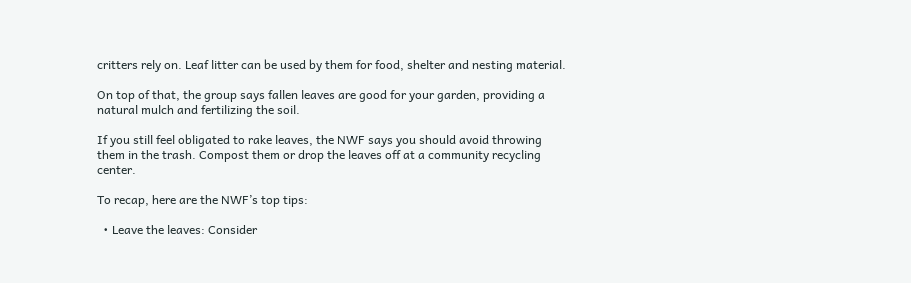critters rely on. Leaf litter can be used by them for food, shelter and nesting material.

On top of that, the group says fallen leaves are good for your garden, providing a natural mulch and fertilizing the soil.

If you still feel obligated to rake leaves, the NWF says you should avoid throwing them in the trash. Compost them or drop the leaves off at a community recycling center.

To recap, here are the NWF’s top tips:

  • Leave the leaves: Consider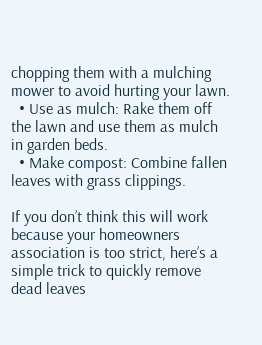chopping them with a mulching mower to avoid hurting your lawn.
  • Use as mulch: Rake them off the lawn and use them as mulch in garden beds.
  • Make compost: Combine fallen leaves with grass clippings.

If you don’t think this will work because your homeowners association is too strict, here’s a simple trick to quickly remove dead leaves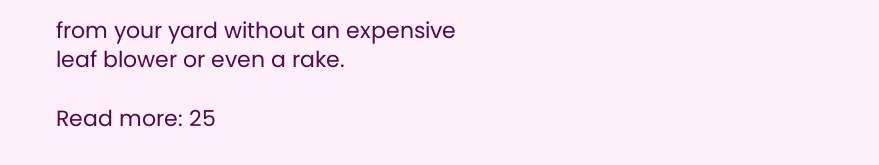from your yard without an expensive leaf blower or even a rake.

Read more: 25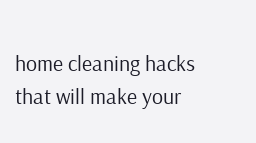home cleaning hacks that will make your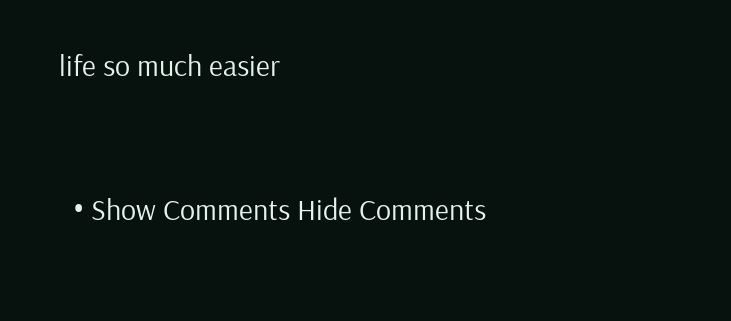life so much easier


  • Show Comments Hide Comments